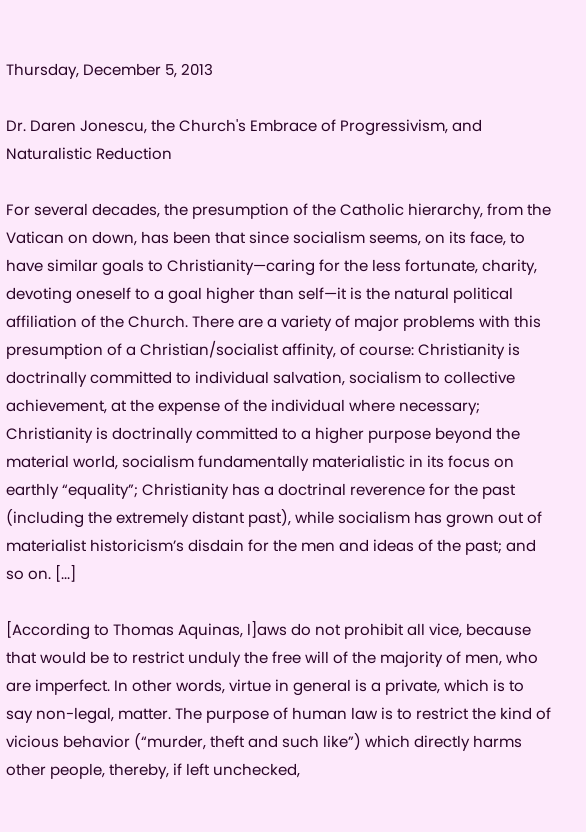Thursday, December 5, 2013

Dr. Daren Jonescu, the Church's Embrace of Progressivism, and Naturalistic Reduction

For several decades, the presumption of the Catholic hierarchy, from the Vatican on down, has been that since socialism seems, on its face, to have similar goals to Christianity—caring for the less fortunate, charity, devoting oneself to a goal higher than self—it is the natural political affiliation of the Church. There are a variety of major problems with this presumption of a Christian/socialist affinity, of course: Christianity is doctrinally committed to individual salvation, socialism to collective achievement, at the expense of the individual where necessary; Christianity is doctrinally committed to a higher purpose beyond the material world, socialism fundamentally materialistic in its focus on earthly “equality”; Christianity has a doctrinal reverence for the past (including the extremely distant past), while socialism has grown out of materialist historicism’s disdain for the men and ideas of the past; and so on. [...]

[According to Thomas Aquinas, l]aws do not prohibit all vice, because that would be to restrict unduly the free will of the majority of men, who are imperfect. In other words, virtue in general is a private, which is to say non-legal, matter. The purpose of human law is to restrict the kind of vicious behavior (“murder, theft and such like”) which directly harms other people, thereby, if left unchecked,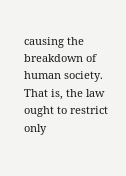causing the breakdown of human society. That is, the law ought to restrict only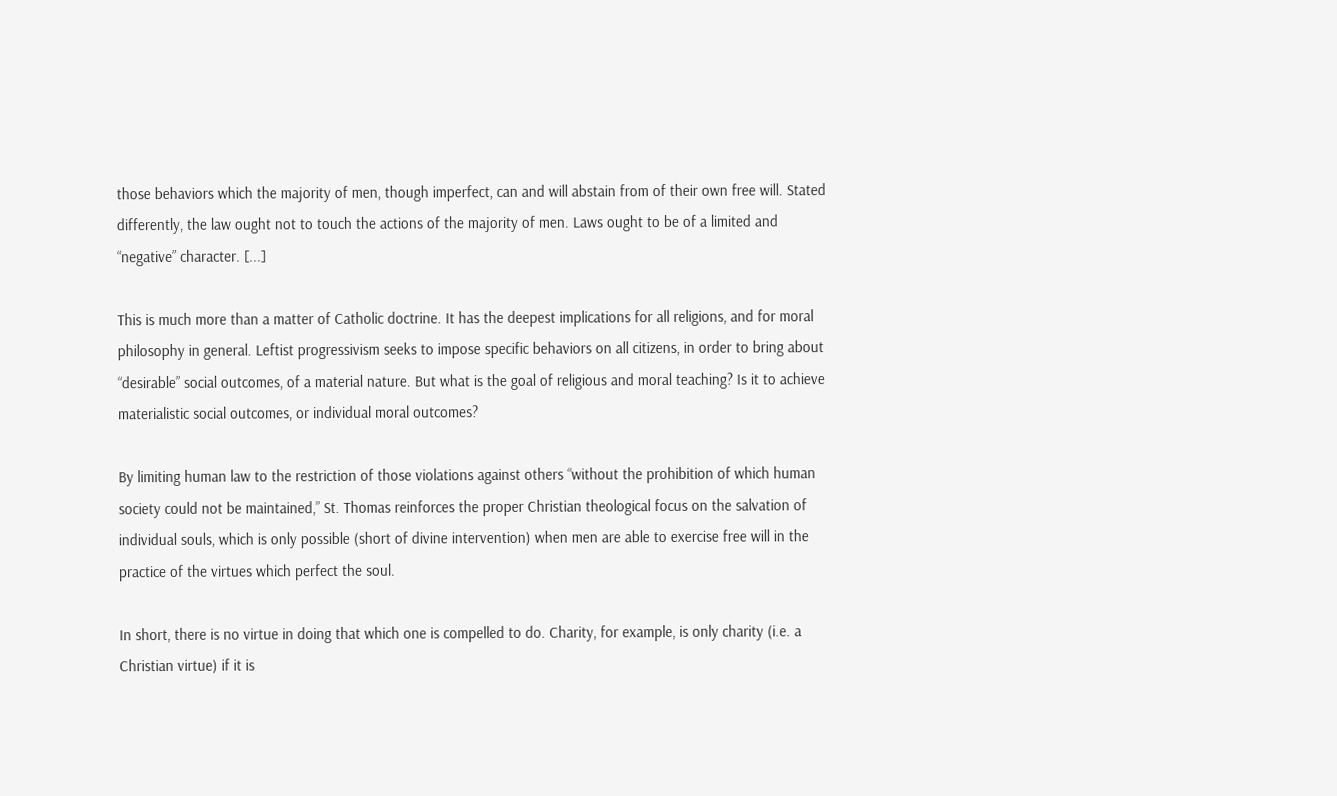those behaviors which the majority of men, though imperfect, can and will abstain from of their own free will. Stated differently, the law ought not to touch the actions of the majority of men. Laws ought to be of a limited and “negative” character. [...]

This is much more than a matter of Catholic doctrine. It has the deepest implications for all religions, and for moral philosophy in general. Leftist progressivism seeks to impose specific behaviors on all citizens, in order to bring about “desirable” social outcomes, of a material nature. But what is the goal of religious and moral teaching? Is it to achieve materialistic social outcomes, or individual moral outcomes?

By limiting human law to the restriction of those violations against others “without the prohibition of which human society could not be maintained,” St. Thomas reinforces the proper Christian theological focus on the salvation of individual souls, which is only possible (short of divine intervention) when men are able to exercise free will in the practice of the virtues which perfect the soul.

In short, there is no virtue in doing that which one is compelled to do. Charity, for example, is only charity (i.e. a Christian virtue) if it is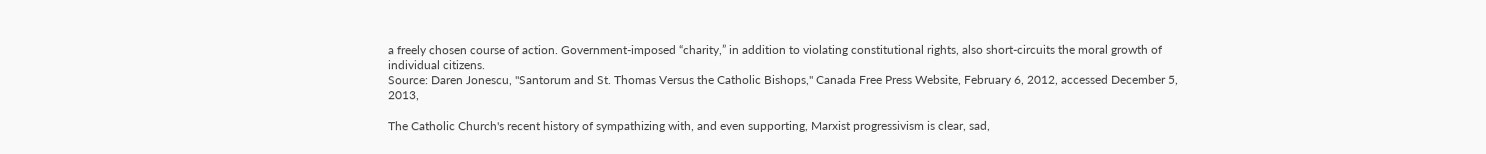a freely chosen course of action. Government-imposed “charity,” in addition to violating constitutional rights, also short-circuits the moral growth of individual citizens.
Source: Daren Jonescu, "Santorum and St. Thomas Versus the Catholic Bishops," Canada Free Press Website, February 6, 2012, accessed December 5, 2013,

The Catholic Church's recent history of sympathizing with, and even supporting, Marxist progressivism is clear, sad,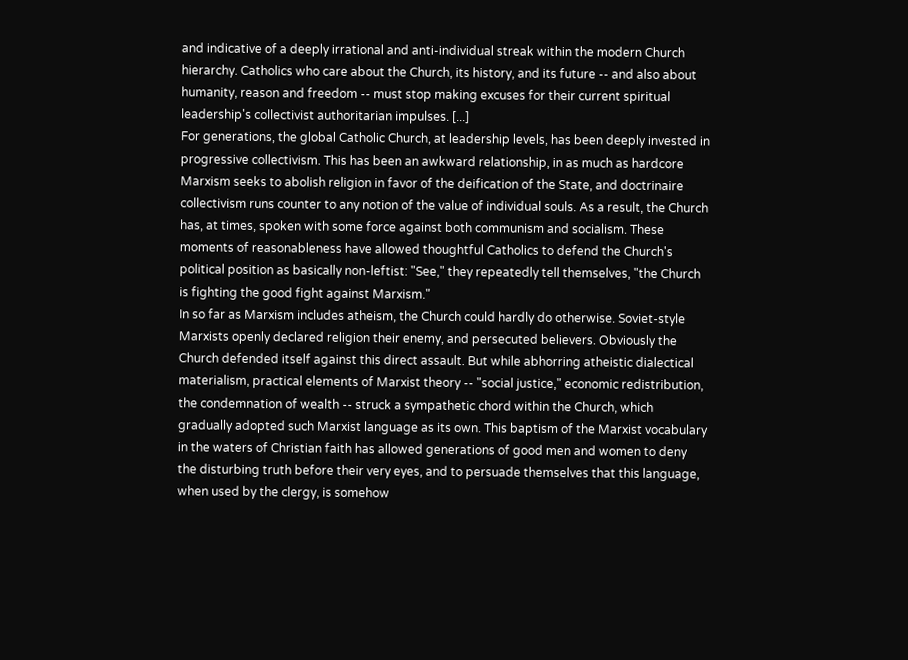and indicative of a deeply irrational and anti-individual streak within the modern Church hierarchy. Catholics who care about the Church, its history, and its future -- and also about humanity, reason and freedom -- must stop making excuses for their current spiritual leadership's collectivist authoritarian impulses. [...]
For generations, the global Catholic Church, at leadership levels, has been deeply invested in progressive collectivism. This has been an awkward relationship, in as much as hardcore Marxism seeks to abolish religion in favor of the deification of the State, and doctrinaire collectivism runs counter to any notion of the value of individual souls. As a result, the Church has, at times, spoken with some force against both communism and socialism. These moments of reasonableness have allowed thoughtful Catholics to defend the Church's political position as basically non-leftist: "See," they repeatedly tell themselves, "the Church is fighting the good fight against Marxism."
In so far as Marxism includes atheism, the Church could hardly do otherwise. Soviet-style Marxists openly declared religion their enemy, and persecuted believers. Obviously the Church defended itself against this direct assault. But while abhorring atheistic dialectical materialism, practical elements of Marxist theory -- "social justice," economic redistribution, the condemnation of wealth -- struck a sympathetic chord within the Church, which gradually adopted such Marxist language as its own. This baptism of the Marxist vocabulary in the waters of Christian faith has allowed generations of good men and women to deny the disturbing truth before their very eyes, and to persuade themselves that this language, when used by the clergy, is somehow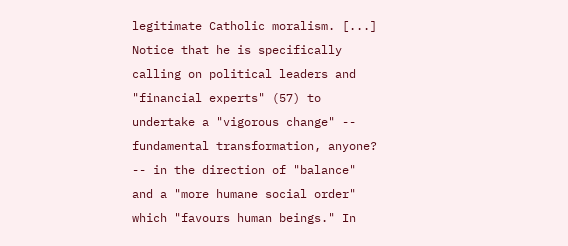legitimate Catholic moralism. [...]
Notice that he is specifically calling on political leaders and "financial experts" (57) to undertake a "vigorous change" -- fundamental transformation, anyone? -- in the direction of "balance" and a "more humane social order" which "favours human beings." In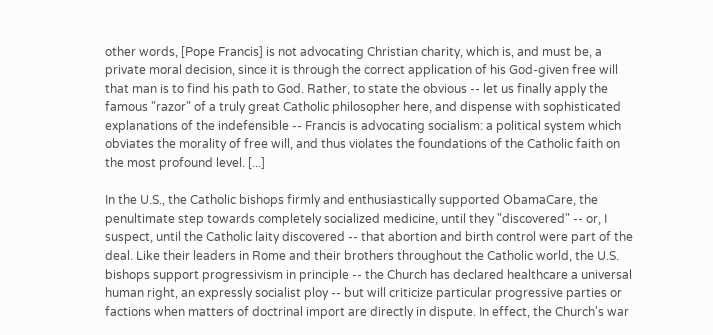other words, [Pope Francis] is not advocating Christian charity, which is, and must be, a private moral decision, since it is through the correct application of his God-given free will that man is to find his path to God. Rather, to state the obvious -- let us finally apply the famous "razor" of a truly great Catholic philosopher here, and dispense with sophisticated explanations of the indefensible -- Francis is advocating socialism: a political system which obviates the morality of free will, and thus violates the foundations of the Catholic faith on the most profound level. [...]

In the U.S., the Catholic bishops firmly and enthusiastically supported ObamaCare, the penultimate step towards completely socialized medicine, until they "discovered" -- or, I suspect, until the Catholic laity discovered -- that abortion and birth control were part of the deal. Like their leaders in Rome and their brothers throughout the Catholic world, the U.S. bishops support progressivism in principle -- the Church has declared healthcare a universal human right, an expressly socialist ploy -- but will criticize particular progressive parties or factions when matters of doctrinal import are directly in dispute. In effect, the Church's war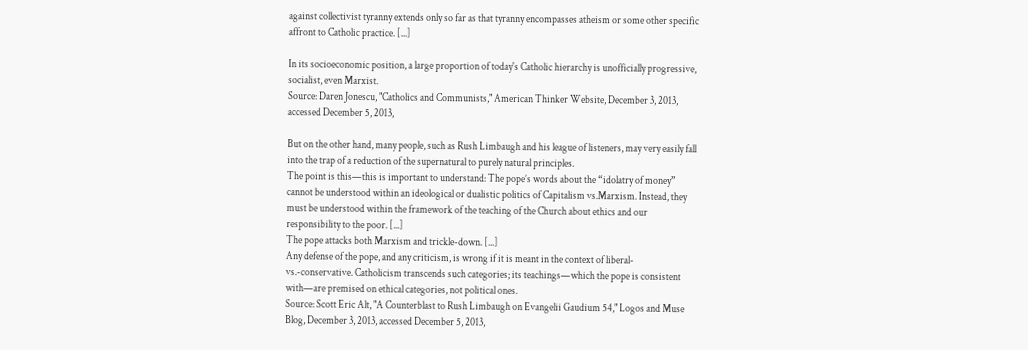against collectivist tyranny extends only so far as that tyranny encompasses atheism or some other specific affront to Catholic practice. [...]

In its socioeconomic position, a large proportion of today's Catholic hierarchy is unofficially progressive, socialist, even Marxist.
Source: Daren Jonescu, "Catholics and Communists," American Thinker Website, December 3, 2013, accessed December 5, 2013,

But on the other hand, many people, such as Rush Limbaugh and his league of listeners, may very easily fall into the trap of a reduction of the supernatural to purely natural principles.
The point is this—this is important to understand: The pope’s words about the “idolatry of money” cannot be understood within an ideological or dualistic politics of Capitalism vs.Marxism. Instead, they must be understood within the framework of the teaching of the Church about ethics and our responsibility to the poor. [...]
The pope attacks both Marxism and trickle-down. [...]
Any defense of the pope, and any criticism, is wrong if it is meant in the context of liberal-vs.-conservative. Catholicism transcends such categories; its teachings—which the pope is consistent with—are premised on ethical categories, not political ones.
Source: Scott Eric Alt, "A Counterblast to Rush Limbaugh on Evangelii Gaudium 54," Logos and Muse Blog, December 3, 2013, accessed December 5, 2013,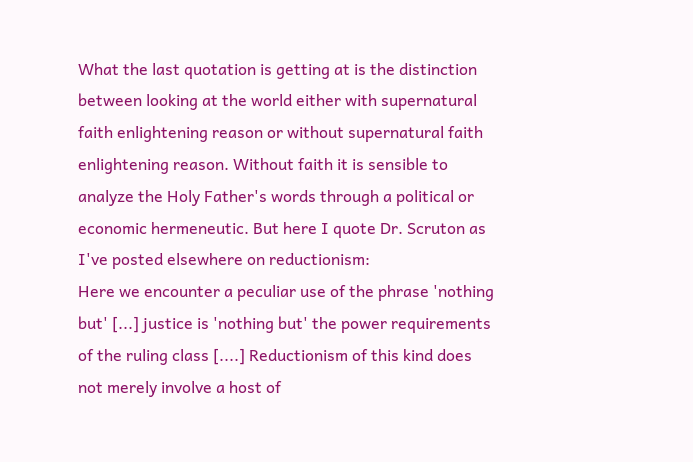What the last quotation is getting at is the distinction between looking at the world either with supernatural faith enlightening reason or without supernatural faith enlightening reason. Without faith it is sensible to analyze the Holy Father's words through a political or economic hermeneutic. But here I quote Dr. Scruton as I've posted elsewhere on reductionism:
Here we encounter a peculiar use of the phrase 'nothing but' [...] justice is 'nothing but' the power requirements of the ruling class [....] Reductionism of this kind does not merely involve a host of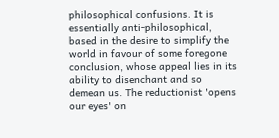philosophical confusions. It is essentially anti-philosophical, based in the desire to simplify the world in favour of some foregone conclusion, whose appeal lies in its ability to disenchant and so demean us. The reductionist 'opens our eyes' on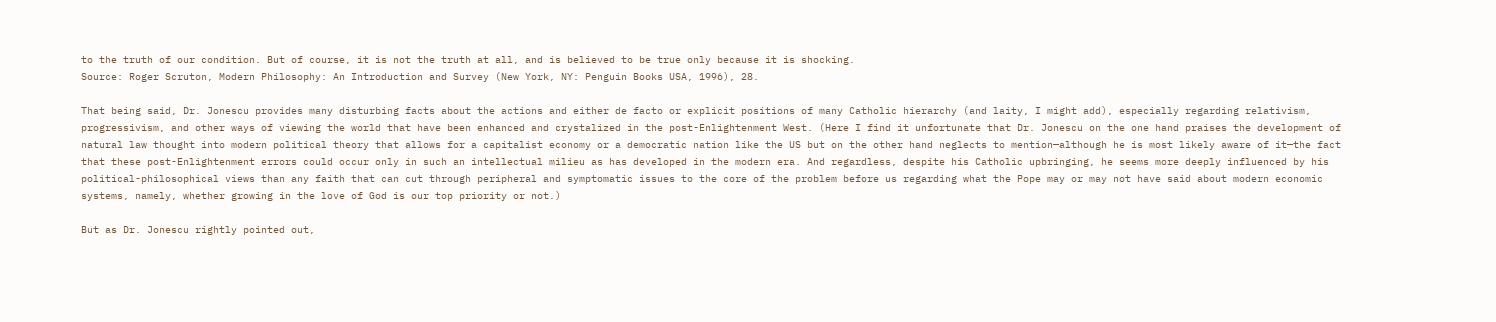to the truth of our condition. But of course, it is not the truth at all, and is believed to be true only because it is shocking.
Source: Roger Scruton, Modern Philosophy: An Introduction and Survey (New York, NY: Penguin Books USA, 1996), 28.

That being said, Dr. Jonescu provides many disturbing facts about the actions and either de facto or explicit positions of many Catholic hierarchy (and laity, I might add), especially regarding relativism, progressivism, and other ways of viewing the world that have been enhanced and crystalized in the post-Enlightenment West. (Here I find it unfortunate that Dr. Jonescu on the one hand praises the development of natural law thought into modern political theory that allows for a capitalist economy or a democratic nation like the US but on the other hand neglects to mention—although he is most likely aware of it—the fact that these post-Enlightenment errors could occur only in such an intellectual milieu as has developed in the modern era. And regardless, despite his Catholic upbringing, he seems more deeply influenced by his political-philosophical views than any faith that can cut through peripheral and symptomatic issues to the core of the problem before us regarding what the Pope may or may not have said about modern economic systems, namely, whether growing in the love of God is our top priority or not.)

But as Dr. Jonescu rightly pointed out,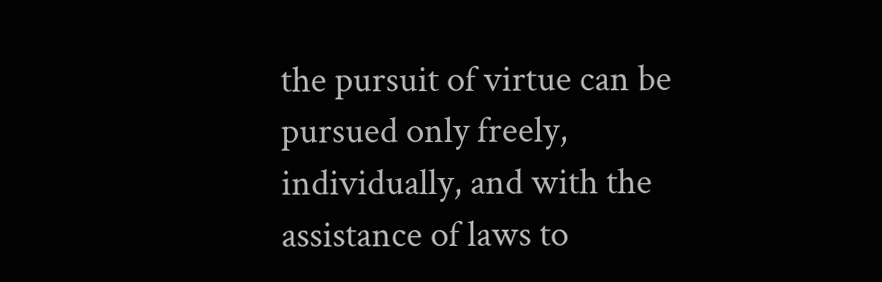the pursuit of virtue can be pursued only freely, individually, and with the assistance of laws to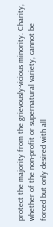protect the majority from the grievously-vicious minority. Charity, whether of the non-profit or supernatural variety, cannot be forced but only desired with all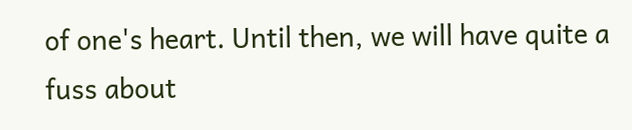of one's heart. Until then, we will have quite a fuss about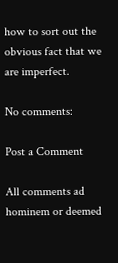how to sort out the obvious fact that we are imperfect.

No comments:

Post a Comment

All comments ad hominem or deemed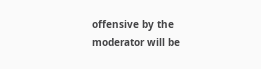offensive by the moderator will be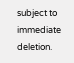subject to immediate deletion.